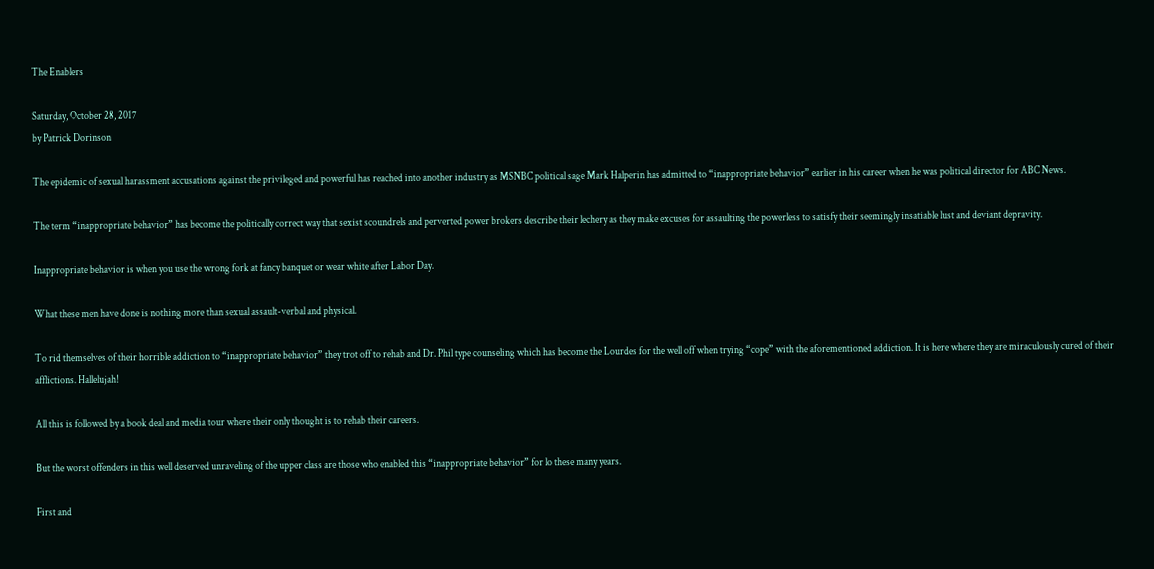The Enablers

Saturday, October 28, 2017
by Patrick Dorinson

The epidemic of sexual harassment accusations against the privileged and powerful has reached into another industry as MSNBC political sage Mark Halperin has admitted to “inappropriate behavior” earlier in his career when he was political director for ABC News.

The term “inappropriate behavior” has become the politically correct way that sexist scoundrels and perverted power brokers describe their lechery as they make excuses for assaulting the powerless to satisfy their seemingly insatiable lust and deviant depravity.

Inappropriate behavior is when you use the wrong fork at fancy banquet or wear white after Labor Day.

What these men have done is nothing more than sexual assault-verbal and physical.

To rid themselves of their horrible addiction to “inappropriate behavior” they trot off to rehab and Dr. Phil type counseling which has become the Lourdes for the well off when trying “cope” with the aforementioned addiction. It is here where they are miraculously cured of their afflictions. Hallelujah!

All this is followed by a book deal and media tour where their only thought is to rehab their careers.

But the worst offenders in this well deserved unraveling of the upper class are those who enabled this “inappropriate behavior” for lo these many years.

First and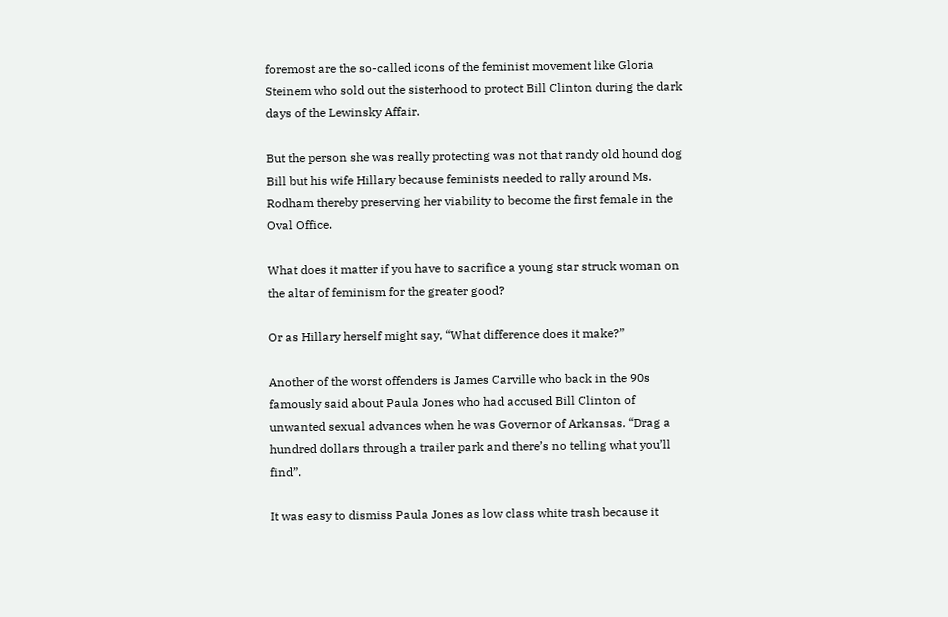foremost are the so-called icons of the feminist movement like Gloria Steinem who sold out the sisterhood to protect Bill Clinton during the dark days of the Lewinsky Affair.

But the person she was really protecting was not that randy old hound dog Bill but his wife Hillary because feminists needed to rally around Ms. Rodham thereby preserving her viability to become the first female in the Oval Office.

What does it matter if you have to sacrifice a young star struck woman on the altar of feminism for the greater good?

Or as Hillary herself might say, “What difference does it make?”

Another of the worst offenders is James Carville who back in the 90s famously said about Paula Jones who had accused Bill Clinton of unwanted sexual advances when he was Governor of Arkansas. “Drag a hundred dollars through a trailer park and there’s no telling what you’ll find”.

It was easy to dismiss Paula Jones as low class white trash because it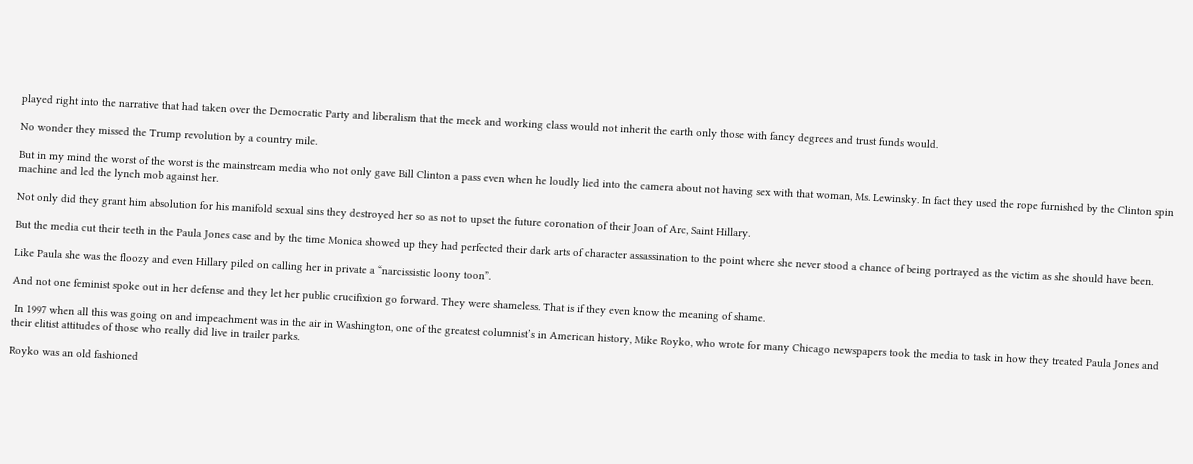played right into the narrative that had taken over the Democratic Party and liberalism that the meek and working class would not inherit the earth only those with fancy degrees and trust funds would.

No wonder they missed the Trump revolution by a country mile.

But in my mind the worst of the worst is the mainstream media who not only gave Bill Clinton a pass even when he loudly lied into the camera about not having sex with that woman, Ms. Lewinsky. In fact they used the rope furnished by the Clinton spin machine and led the lynch mob against her.

Not only did they grant him absolution for his manifold sexual sins they destroyed her so as not to upset the future coronation of their Joan of Arc, Saint Hillary.

But the media cut their teeth in the Paula Jones case and by the time Monica showed up they had perfected their dark arts of character assassination to the point where she never stood a chance of being portrayed as the victim as she should have been.

Like Paula she was the floozy and even Hillary piled on calling her in private a “narcissistic loony toon”.

And not one feminist spoke out in her defense and they let her public crucifixion go forward. They were shameless. That is if they even know the meaning of shame.

 In 1997 when all this was going on and impeachment was in the air in Washington, one of the greatest columnist’s in American history, Mike Royko, who wrote for many Chicago newspapers took the media to task in how they treated Paula Jones and their elitist attitudes of those who really did live in trailer parks.

Royko was an old fashioned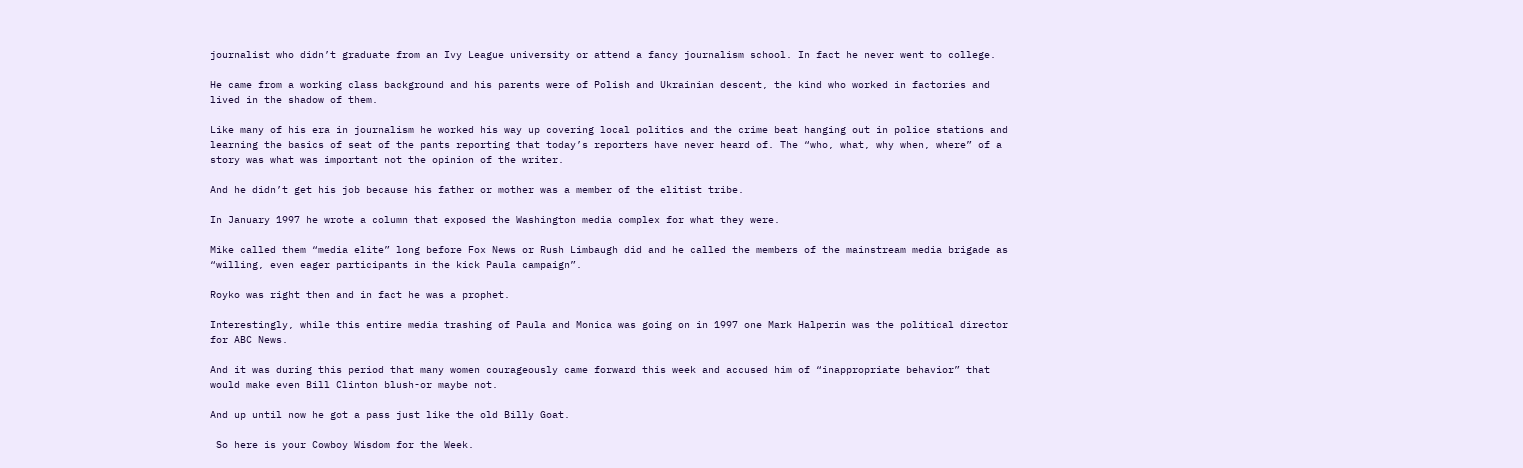journalist who didn’t graduate from an Ivy League university or attend a fancy journalism school. In fact he never went to college.

He came from a working class background and his parents were of Polish and Ukrainian descent, the kind who worked in factories and lived in the shadow of them.

Like many of his era in journalism he worked his way up covering local politics and the crime beat hanging out in police stations and learning the basics of seat of the pants reporting that today’s reporters have never heard of. The “who, what, why when, where” of a story was what was important not the opinion of the writer.

And he didn’t get his job because his father or mother was a member of the elitist tribe.

In January 1997 he wrote a column that exposed the Washington media complex for what they were.

Mike called them “media elite” long before Fox News or Rush Limbaugh did and he called the members of the mainstream media brigade as “willing, even eager participants in the kick Paula campaign”.

Royko was right then and in fact he was a prophet.

Interestingly, while this entire media trashing of Paula and Monica was going on in 1997 one Mark Halperin was the political director for ABC News.

And it was during this period that many women courageously came forward this week and accused him of “inappropriate behavior” that would make even Bill Clinton blush-or maybe not.

And up until now he got a pass just like the old Billy Goat.

 So here is your Cowboy Wisdom for the Week.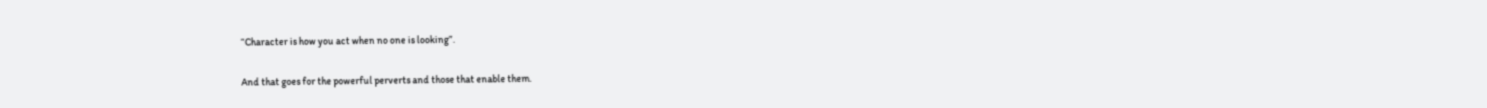“Character is how you act when no one is looking”.

And that goes for the powerful perverts and those that enable them.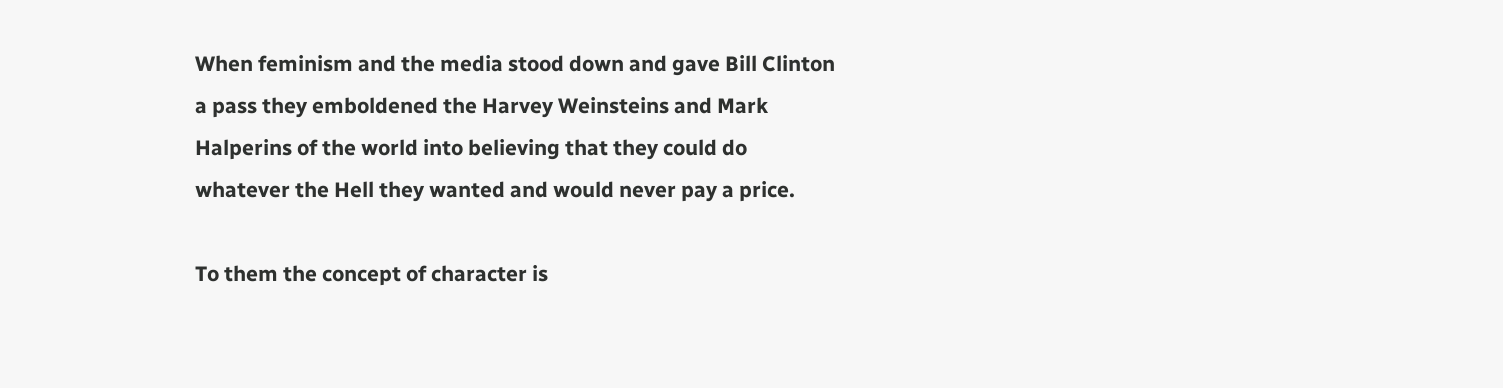When feminism and the media stood down and gave Bill Clinton a pass they emboldened the Harvey Weinsteins and Mark Halperins of the world into believing that they could do whatever the Hell they wanted and would never pay a price.

To them the concept of character is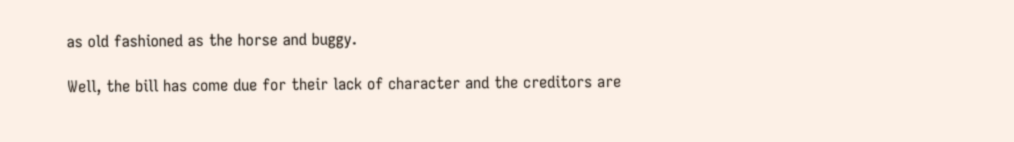as old fashioned as the horse and buggy.

Well, the bill has come due for their lack of character and the creditors are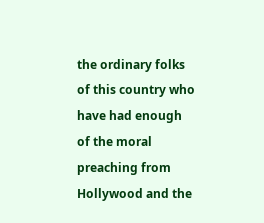the ordinary folks of this country who have had enough of the moral preaching from Hollywood and the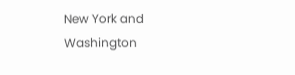New York and Washington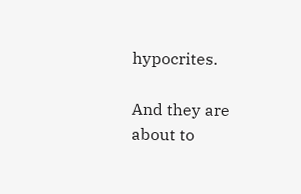hypocrites.

And they are about to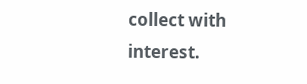collect with interest.